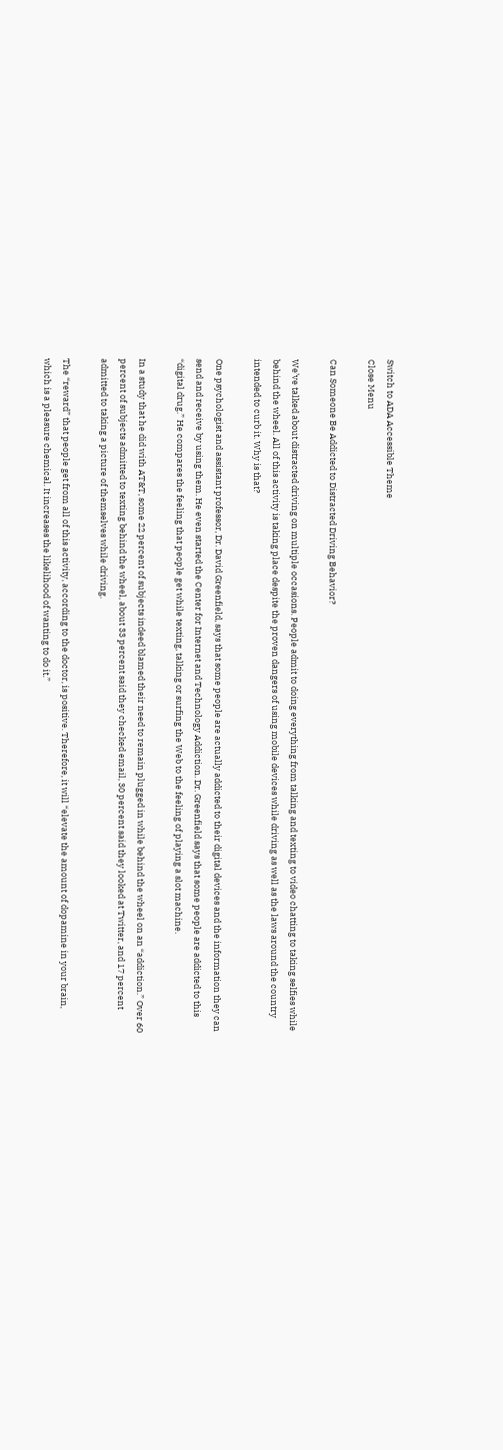Switch to ADA Accessible Theme
Close Menu

Can Someone Be Addicted to Distracted Driving Behavior?

We’ve talked about distracted driving on multiple occasions. People admit to doing everything from talking and texting to video chatting to taking selfies while behind the wheel. All of this activity is taking place despite the proven dangers of using mobile devices while driving as well as the laws around the country intended to curb it. Why is that?

One psychologist and assistant professor, Dr. David Greenfield, says that some people are actually addicted to their digital devices and the information they can send and receive by using them. He even started the Center for Internet and Technology Addiction. Dr. Greenfield says that some people are addicted to this “digital drug.” He compares the feeling that people get while texting, talking or surfing the Web to the feeling of playing a slot machine.

In a study that he did with AT&T, some 22 percent of subjects indeed blamed their need to remain plugged in while behind the wheel on an “addiction.” Over 60 percent of subjects admitted to texting behind the wheel, about 33 percent said they checked email, 30 percent said they looked at Twitter, and 17 percent admitted to taking a picture of themselves while driving.

The “reward” that people get from all of this activity, according to the doctor, is positive. Therefore, it will “elevate the amount of dopamine in your brain, which is a pleasure chemical. It increases the likelihood of wanting to do it.”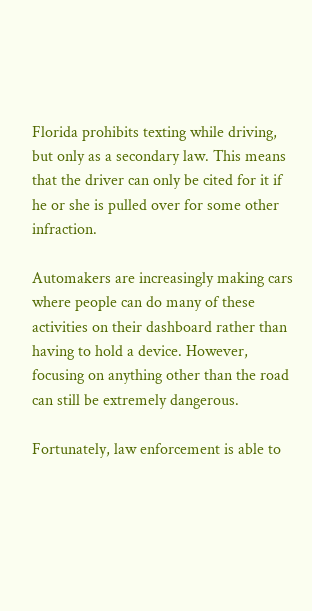Florida prohibits texting while driving, but only as a secondary law. This means that the driver can only be cited for it if he or she is pulled over for some other infraction.

Automakers are increasingly making cars where people can do many of these activities on their dashboard rather than having to hold a device. However, focusing on anything other than the road can still be extremely dangerous.

Fortunately, law enforcement is able to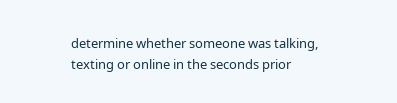determine whether someone was talking, texting or online in the seconds prior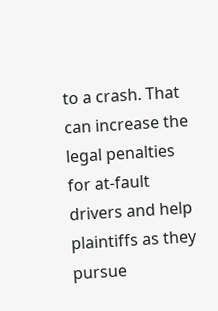to a crash. That can increase the legal penalties for at-fault drivers and help plaintiffs as they pursue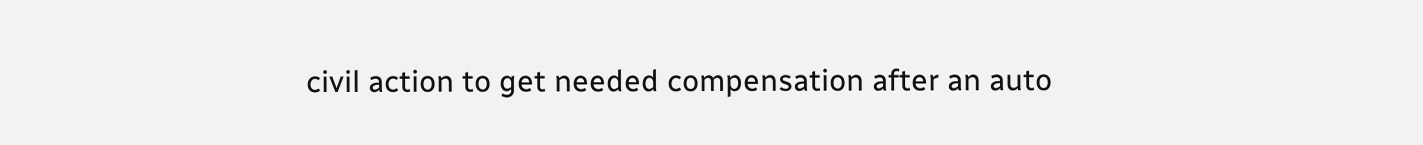civil action to get needed compensation after an auto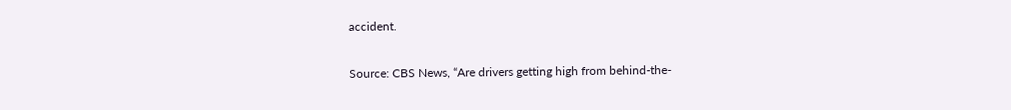accident.

Source: CBS News, “Are drivers getting high from behind-the-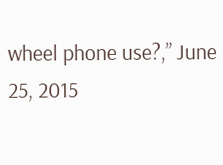wheel phone use?,” June 25, 2015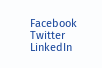Facebook Twitter LinkedIn